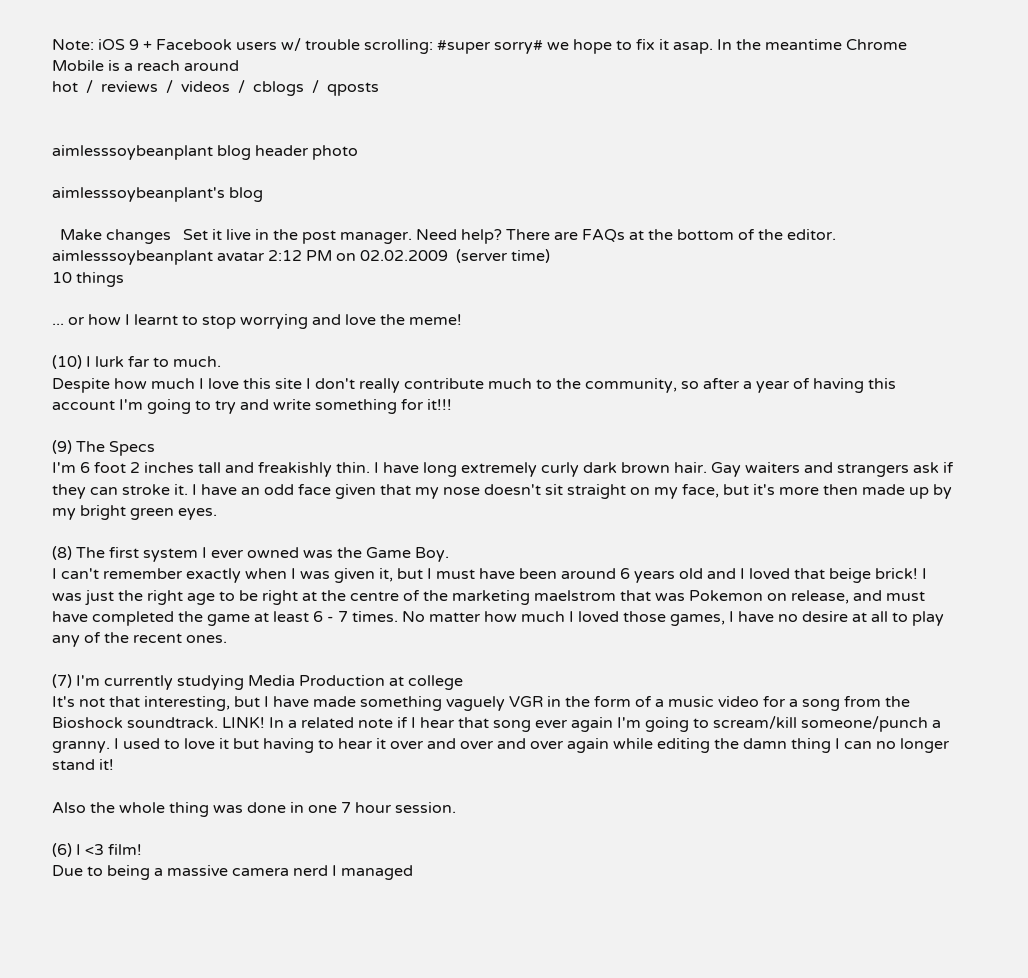Note: iOS 9 + Facebook users w/ trouble scrolling: #super sorry# we hope to fix it asap. In the meantime Chrome Mobile is a reach around
hot  /  reviews  /  videos  /  cblogs  /  qposts


aimlesssoybeanplant blog header photo

aimlesssoybeanplant's blog

  Make changes   Set it live in the post manager. Need help? There are FAQs at the bottom of the editor.
aimlesssoybeanplant avatar 2:12 PM on 02.02.2009  (server time)
10 things

... or how I learnt to stop worrying and love the meme!

(10) I lurk far to much.
Despite how much I love this site I don't really contribute much to the community, so after a year of having this account I'm going to try and write something for it!!!

(9) The Specs
I'm 6 foot 2 inches tall and freakishly thin. I have long extremely curly dark brown hair. Gay waiters and strangers ask if they can stroke it. I have an odd face given that my nose doesn't sit straight on my face, but it's more then made up by my bright green eyes.

(8) The first system I ever owned was the Game Boy.
I can't remember exactly when I was given it, but I must have been around 6 years old and I loved that beige brick! I was just the right age to be right at the centre of the marketing maelstrom that was Pokemon on release, and must have completed the game at least 6 - 7 times. No matter how much I loved those games, I have no desire at all to play any of the recent ones.

(7) I'm currently studying Media Production at college
It's not that interesting, but I have made something vaguely VGR in the form of a music video for a song from the Bioshock soundtrack. LINK! In a related note if I hear that song ever again I'm going to scream/kill someone/punch a granny. I used to love it but having to hear it over and over and over again while editing the damn thing I can no longer stand it!

Also the whole thing was done in one 7 hour session.

(6) I <3 film!
Due to being a massive camera nerd I managed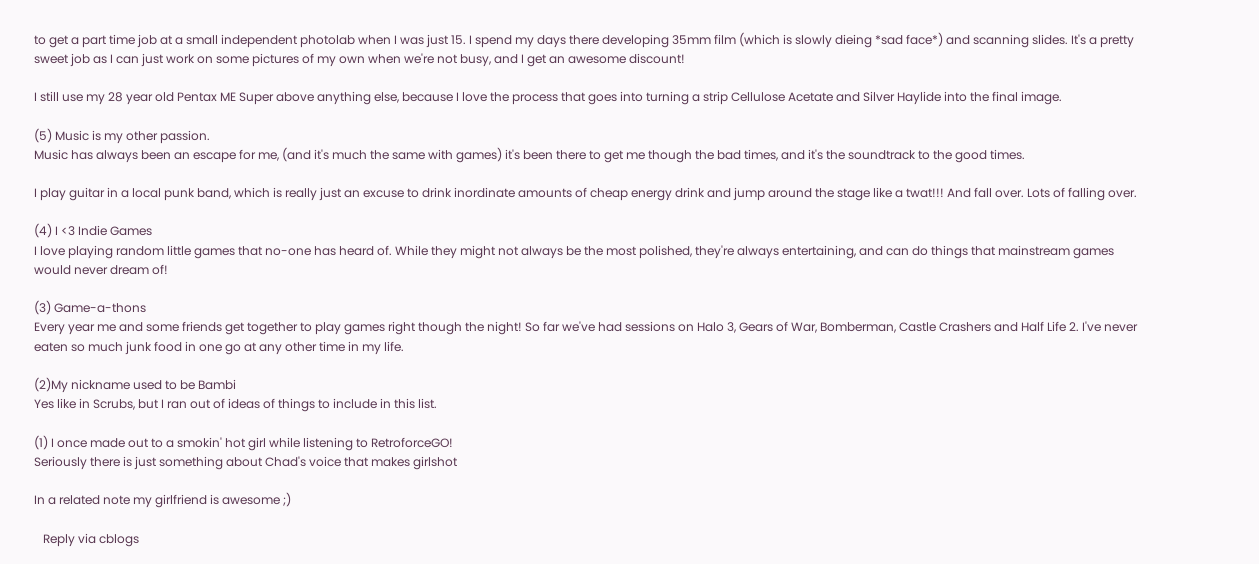to get a part time job at a small independent photolab when I was just 15. I spend my days there developing 35mm film (which is slowly dieing *sad face*) and scanning slides. It's a pretty sweet job as I can just work on some pictures of my own when we're not busy, and I get an awesome discount!

I still use my 28 year old Pentax ME Super above anything else, because I love the process that goes into turning a strip Cellulose Acetate and Silver Haylide into the final image.

(5) Music is my other passion.
Music has always been an escape for me, (and it's much the same with games) it's been there to get me though the bad times, and it's the soundtrack to the good times.

I play guitar in a local punk band, which is really just an excuse to drink inordinate amounts of cheap energy drink and jump around the stage like a twat!!! And fall over. Lots of falling over.

(4) I <3 Indie Games
I love playing random little games that no-one has heard of. While they might not always be the most polished, they're always entertaining, and can do things that mainstream games would never dream of!

(3) Game-a-thons
Every year me and some friends get together to play games right though the night! So far we've had sessions on Halo 3, Gears of War, Bomberman, Castle Crashers and Half Life 2. I've never eaten so much junk food in one go at any other time in my life.

(2)My nickname used to be Bambi
Yes like in Scrubs, but I ran out of ideas of things to include in this list.

(1) I once made out to a smokin' hot girl while listening to RetroforceGO!
Seriously there is just something about Chad's voice that makes girlshot

In a related note my girlfriend is awesome ;)

   Reply via cblogs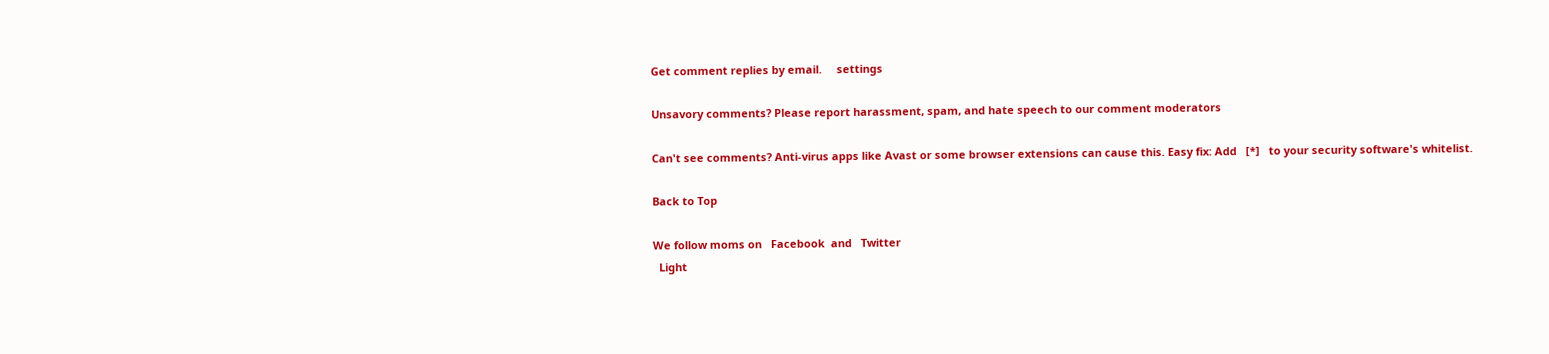Get comment replies by email.     settings

Unsavory comments? Please report harassment, spam, and hate speech to our comment moderators

Can't see comments? Anti-virus apps like Avast or some browser extensions can cause this. Easy fix: Add   [*]   to your security software's whitelist.

Back to Top

We follow moms on   Facebook  and   Twitter
  Light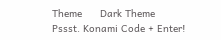Theme      Dark Theme
Pssst. Konami Code + Enter!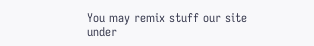You may remix stuff our site under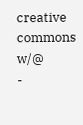creative commons w/@
-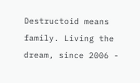Destructoid means family. Living the dream, since 2006 -